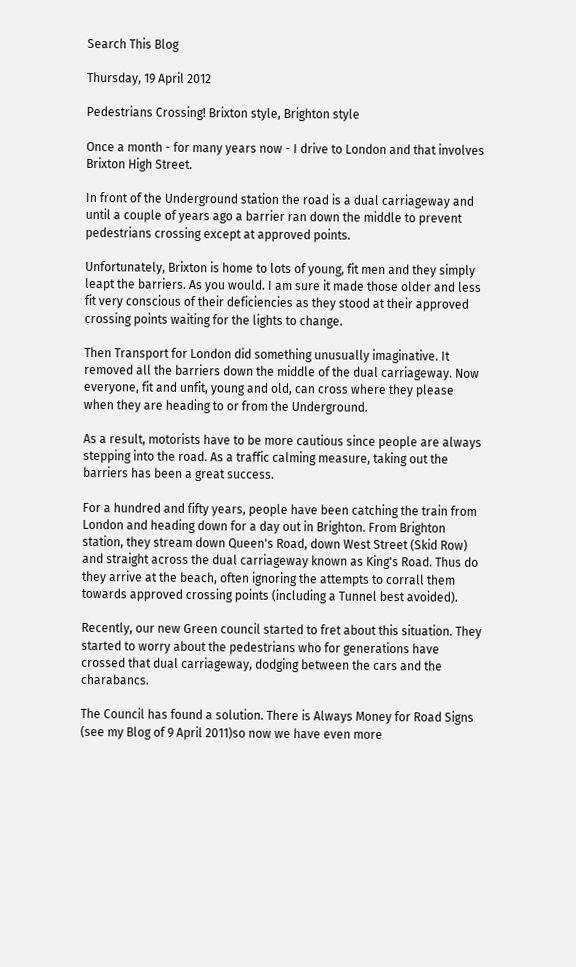Search This Blog

Thursday, 19 April 2012

Pedestrians Crossing! Brixton style, Brighton style

Once a month - for many years now - I drive to London and that involves Brixton High Street.

In front of the Underground station the road is a dual carriageway and until a couple of years ago a barrier ran down the middle to prevent pedestrians crossing except at approved points.

Unfortunately, Brixton is home to lots of young, fit men and they simply leapt the barriers. As you would. I am sure it made those older and less fit very conscious of their deficiencies as they stood at their approved crossing points waiting for the lights to change.

Then Transport for London did something unusually imaginative. It removed all the barriers down the middle of the dual carriageway. Now everyone, fit and unfit, young and old, can cross where they please when they are heading to or from the Underground.

As a result, motorists have to be more cautious since people are always stepping into the road. As a traffic calming measure, taking out the barriers has been a great success.

For a hundred and fifty years, people have been catching the train from London and heading down for a day out in Brighton. From Brighton station, they stream down Queen's Road, down West Street (Skid Row) and straight across the dual carriageway known as King's Road. Thus do they arrive at the beach, often ignoring the attempts to corrall them towards approved crossing points (including a Tunnel best avoided).

Recently, our new Green council started to fret about this situation. They started to worry about the pedestrians who for generations have crossed that dual carriageway, dodging between the cars and the charabancs.

The Council has found a solution. There is Always Money for Road Signs (see my Blog of 9 April 2011)so now we have even more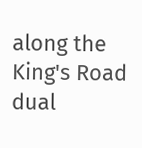along the King's Road dual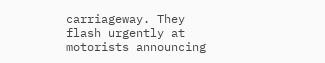carriageway. They flash urgently at motorists announcing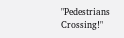"Pedestrians Crossing!"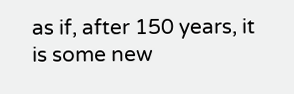as if, after 150 years, it is some new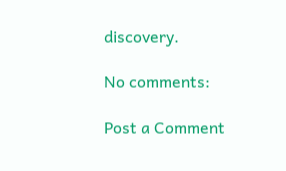discovery.

No comments:

Post a Comment